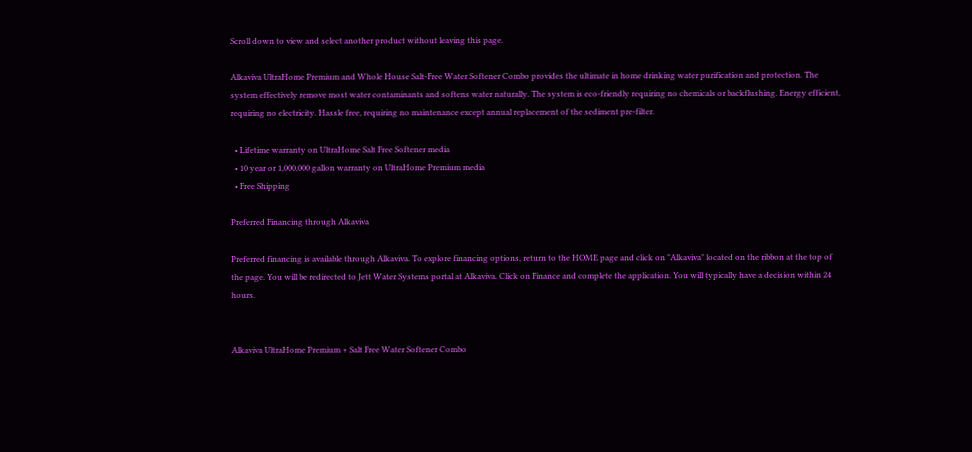Scroll down to view and select another product without leaving this page.

Alkaviva UltraHome Premium and Whole House Salt-Free Water Softener Combo provides the ultimate in home drinking water purification and protection. The system effectively remove most water contaminants and softens water naturally. The system is eco-friendly requiring no chemicals or backflushing. Energy efficient, requiring no electricity. Hassle free, requiring no maintenance except annual replacement of the sediment pre-filter.

  • Lifetime warranty on UltraHome Salt Free Softener media
  • 10 year or 1,000,000 gallon warranty on UltraHome Premium media
  • Free Shipping

Preferred Financing through Alkaviva

Preferred financing is available through Alkaviva. To explore financing options, return to the HOME page and click on "Alkaviva" located on the ribbon at the top of the page. You will be redirected to Jett Water Systems portal at Alkaviva. Click on Finance and complete the application. You will typically have a decision within 24 hours.


Alkaviva UltraHome Premium + Salt Free Water Softener Combo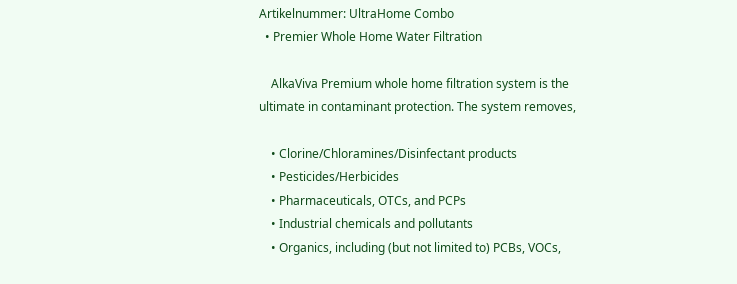Artikelnummer: UltraHome Combo
  • Premier Whole Home Water Filtration

    AlkaViva Premium whole home filtration system is the ultimate in contaminant protection. The system removes,

    • Clorine/Chloramines/Disinfectant products
    • Pesticides/Herbicides
    • Pharmaceuticals, OTCs, and PCPs
    • Industrial chemicals and pollutants
    • Organics, including (but not limited to) PCBs, VOCs,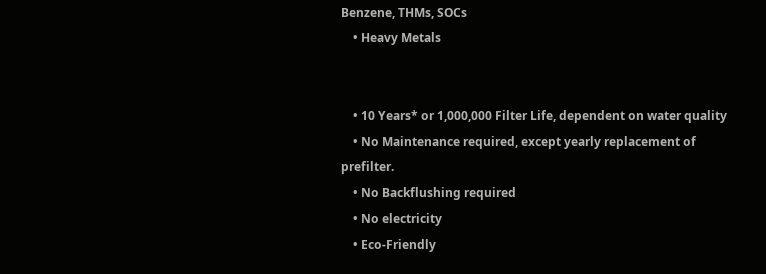Benzene, THMs, SOCs
    • Heavy Metals


    • 10 Years* or 1,000,000 Filter Life, dependent on water quality
    • No Maintenance required, except yearly replacement of prefilter.
    • No Backflushing required
    • No electricity
    • Eco-Friendly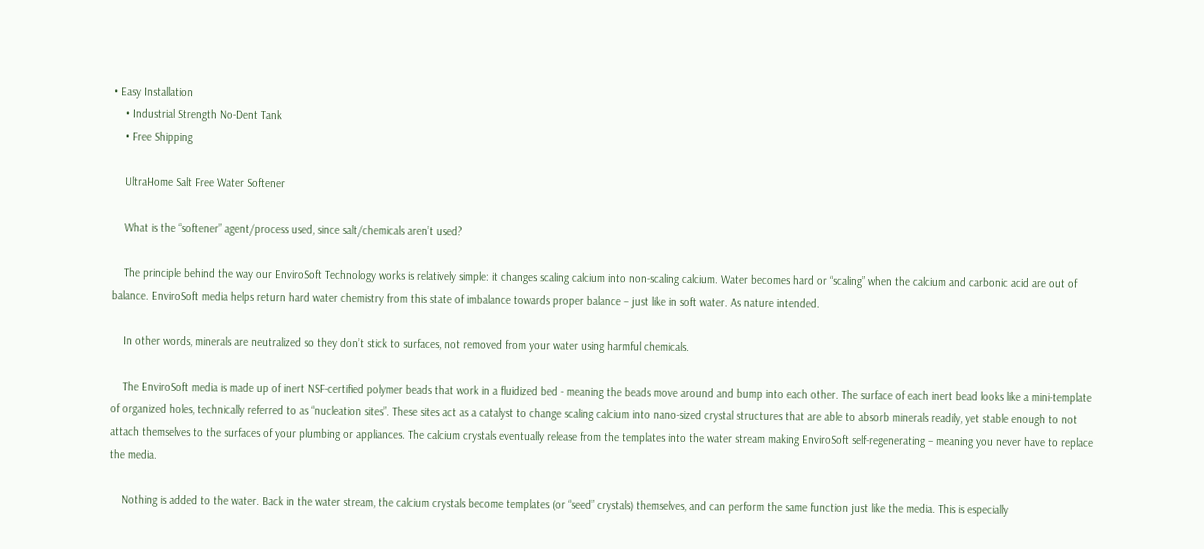• Easy Installation
    • Industrial Strength No-Dent Tank
    • Free Shipping

    UltraHome Salt Free Water Softener

    What is the “softener” agent/process used, since salt/chemicals aren’t used?

    The principle behind the way our EnviroSoft Technology works is relatively simple: it changes scaling calcium into non-scaling calcium. Water becomes hard or “scaling” when the calcium and carbonic acid are out of balance. EnviroSoft media helps return hard water chemistry from this state of imbalance towards proper balance – just like in soft water. As nature intended.

    In other words, minerals are neutralized so they don’t stick to surfaces, not removed from your water using harmful chemicals.

    The EnviroSoft media is made up of inert NSF-certified polymer beads that work in a fluidized bed - meaning the beads move around and bump into each other. The surface of each inert bead looks like a mini-template of organized holes, technically referred to as “nucleation sites”. These sites act as a catalyst to change scaling calcium into nano-sized crystal structures that are able to absorb minerals readily, yet stable enough to not attach themselves to the surfaces of your plumbing or appliances. The calcium crystals eventually release from the templates into the water stream making EnviroSoft self-regenerating – meaning you never have to replace the media.

    Nothing is added to the water. Back in the water stream, the calcium crystals become templates (or “seed” crystals) themselves, and can perform the same function just like the media. This is especially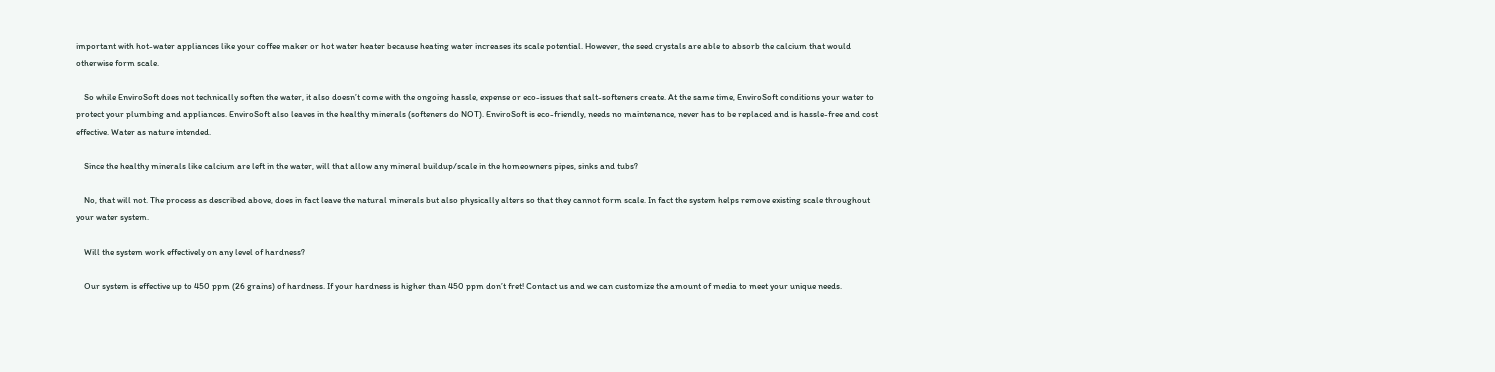important with hot-water appliances like your coffee maker or hot water heater because heating water increases its scale potential. However, the seed crystals are able to absorb the calcium that would otherwise form scale.

    So while EnviroSoft does not technically soften the water, it also doesn’t come with the ongoing hassle, expense or eco-issues that salt-softeners create. At the same time, EnviroSoft conditions your water to protect your plumbing and appliances. EnviroSoft also leaves in the healthy minerals (softeners do NOT). EnviroSoft is eco-friendly, needs no maintenance, never has to be replaced and is hassle-free and cost effective. Water as nature intended.

    Since the healthy minerals like calcium are left in the water, will that allow any mineral buildup/scale in the homeowners pipes, sinks and tubs?

    No, that will not. The process as described above, does in fact leave the natural minerals but also physically alters so that they cannot form scale. In fact the system helps remove existing scale throughout your water system.

    Will the system work effectively on any level of hardness?

    Our system is effective up to 450 ppm (26 grains) of hardness. If your hardness is higher than 450 ppm don’t fret! Contact us and we can customize the amount of media to meet your unique needs.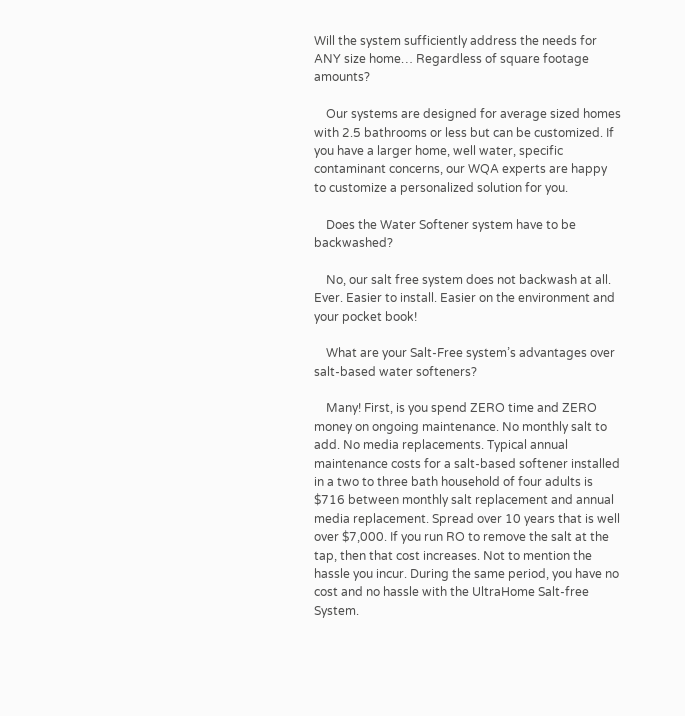Will the system sufficiently address the needs for ANY size home… Regardless of square footage amounts?

    Our systems are designed for average sized homes with 2.5 bathrooms or less but can be customized. If you have a larger home, well water, specific contaminant concerns, our WQA experts are happy to customize a personalized solution for you.

    Does the Water Softener system have to be backwashed?

    No, our salt free system does not backwash at all. Ever. Easier to install. Easier on the environment and your pocket book!

    What are your Salt-Free system’s advantages over salt-based water softeners?

    Many! First, is you spend ZERO time and ZERO money on ongoing maintenance. No monthly salt to add. No media replacements. Typical annual maintenance costs for a salt-based softener installed in a two to three bath household of four adults is $716 between monthly salt replacement and annual media replacement. Spread over 10 years that is well over $7,000. If you run RO to remove the salt at the tap, then that cost increases. Not to mention the hassle you incur. During the same period, you have no cost and no hassle with the UltraHome Salt-free System.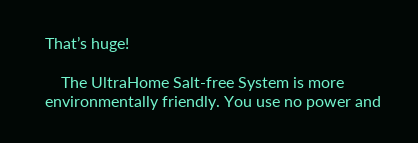That’s huge!

    The UltraHome Salt-free System is more environmentally friendly. You use no power and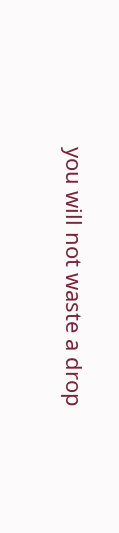you will not waste a drop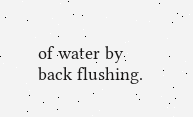of water by back flushing.